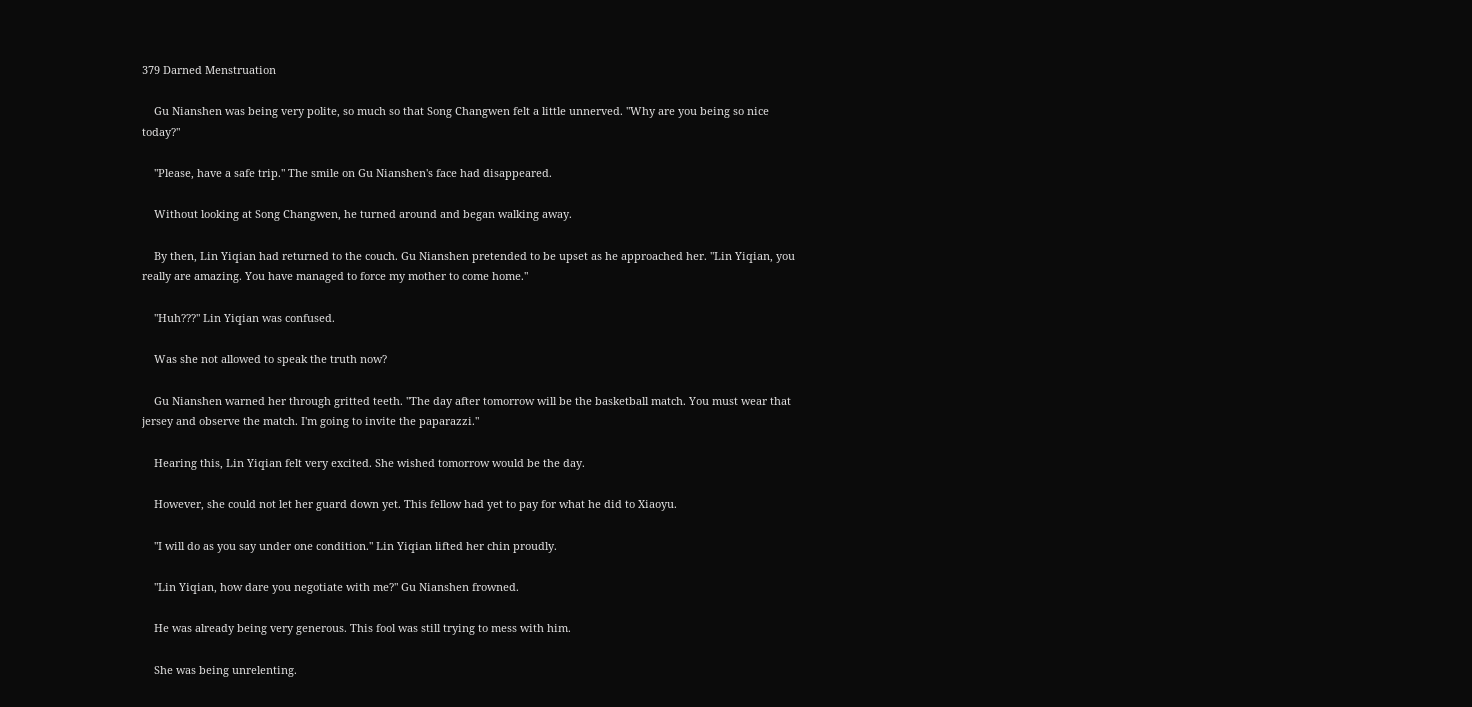379 Darned Menstruation

    Gu Nianshen was being very polite, so much so that Song Changwen felt a little unnerved. "Why are you being so nice today?"

    "Please, have a safe trip." The smile on Gu Nianshen's face had disappeared.

    Without looking at Song Changwen, he turned around and began walking away.

    By then, Lin Yiqian had returned to the couch. Gu Nianshen pretended to be upset as he approached her. "Lin Yiqian, you really are amazing. You have managed to force my mother to come home."

    "Huh???" Lin Yiqian was confused.

    Was she not allowed to speak the truth now?

    Gu Nianshen warned her through gritted teeth. "The day after tomorrow will be the basketball match. You must wear that jersey and observe the match. I'm going to invite the paparazzi."

    Hearing this, Lin Yiqian felt very excited. She wished tomorrow would be the day.

    However, she could not let her guard down yet. This fellow had yet to pay for what he did to Xiaoyu.

    "I will do as you say under one condition." Lin Yiqian lifted her chin proudly.

    "Lin Yiqian, how dare you negotiate with me?" Gu Nianshen frowned.

    He was already being very generous. This fool was still trying to mess with him.

    She was being unrelenting.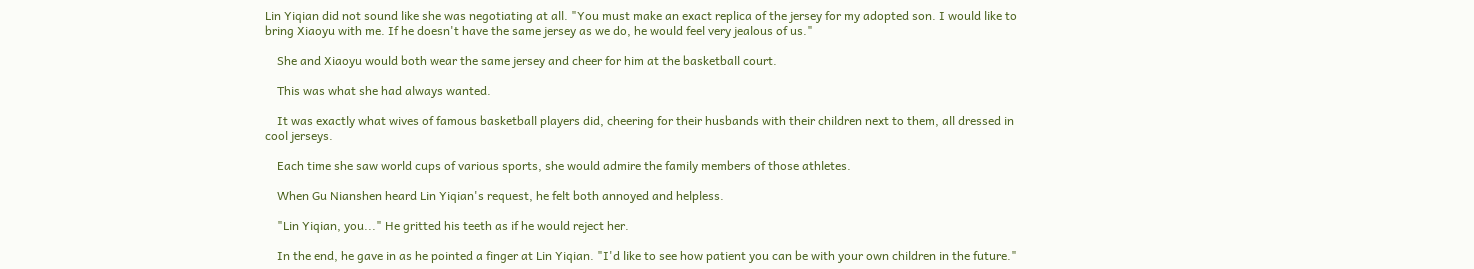Lin Yiqian did not sound like she was negotiating at all. "You must make an exact replica of the jersey for my adopted son. I would like to bring Xiaoyu with me. If he doesn't have the same jersey as we do, he would feel very jealous of us."

    She and Xiaoyu would both wear the same jersey and cheer for him at the basketball court.

    This was what she had always wanted.

    It was exactly what wives of famous basketball players did, cheering for their husbands with their children next to them, all dressed in cool jerseys.

    Each time she saw world cups of various sports, she would admire the family members of those athletes.

    When Gu Nianshen heard Lin Yiqian's request, he felt both annoyed and helpless.

    "Lin Yiqian, you..." He gritted his teeth as if he would reject her.

    In the end, he gave in as he pointed a finger at Lin Yiqian. "I'd like to see how patient you can be with your own children in the future."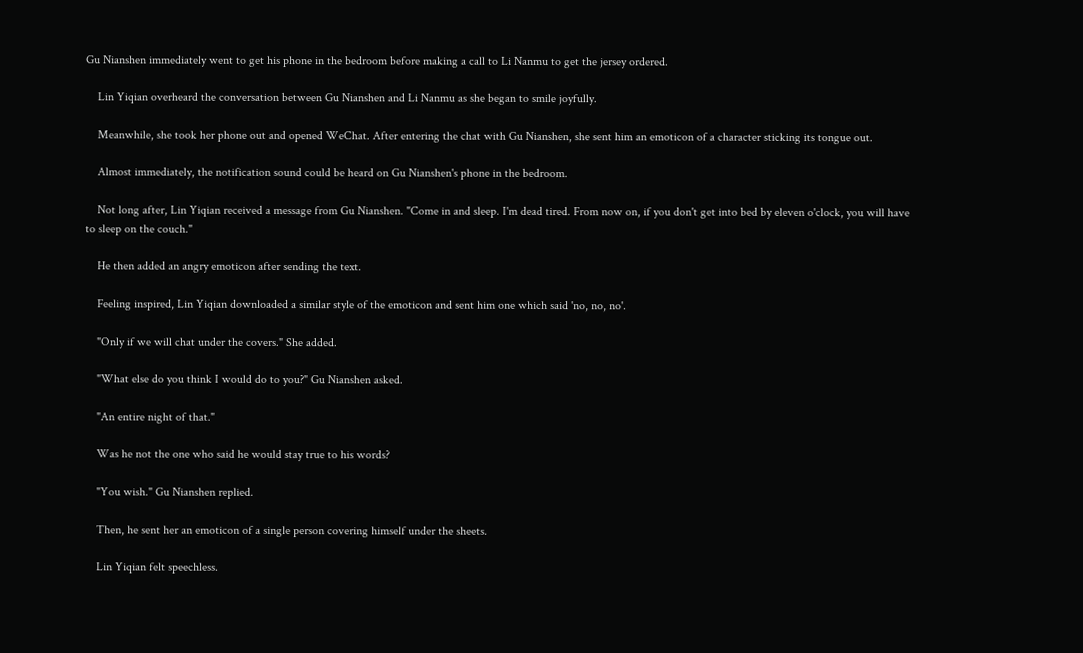Gu Nianshen immediately went to get his phone in the bedroom before making a call to Li Nanmu to get the jersey ordered.

    Lin Yiqian overheard the conversation between Gu Nianshen and Li Nanmu as she began to smile joyfully.

    Meanwhile, she took her phone out and opened WeChat. After entering the chat with Gu Nianshen, she sent him an emoticon of a character sticking its tongue out.

    Almost immediately, the notification sound could be heard on Gu Nianshen's phone in the bedroom.

    Not long after, Lin Yiqian received a message from Gu Nianshen. "Come in and sleep. I'm dead tired. From now on, if you don't get into bed by eleven o'clock, you will have to sleep on the couch."

    He then added an angry emoticon after sending the text.

    Feeling inspired, Lin Yiqian downloaded a similar style of the emoticon and sent him one which said 'no, no, no'.

    "Only if we will chat under the covers." She added.

    "What else do you think I would do to you?" Gu Nianshen asked.

    "An entire night of that."

    Was he not the one who said he would stay true to his words?

    "You wish." Gu Nianshen replied.

    Then, he sent her an emoticon of a single person covering himself under the sheets.

    Lin Yiqian felt speechless.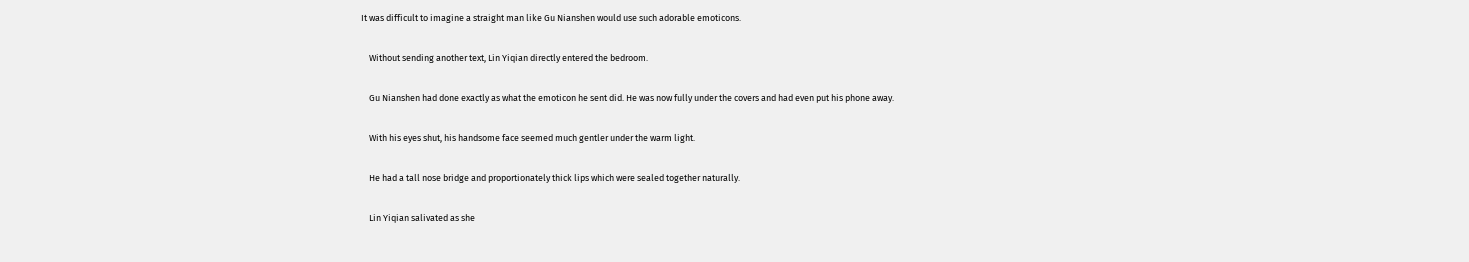It was difficult to imagine a straight man like Gu Nianshen would use such adorable emoticons.

    Without sending another text, Lin Yiqian directly entered the bedroom.

    Gu Nianshen had done exactly as what the emoticon he sent did. He was now fully under the covers and had even put his phone away.

    With his eyes shut, his handsome face seemed much gentler under the warm light.

    He had a tall nose bridge and proportionately thick lips which were sealed together naturally.

    Lin Yiqian salivated as she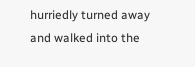hurriedly turned away and walked into the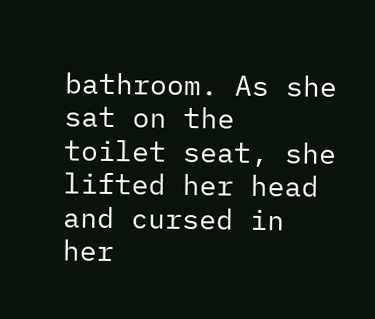bathroom. As she sat on the toilet seat, she lifted her head and cursed in her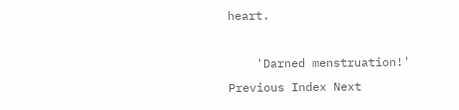heart.

    'Darned menstruation!'
Previous Index Next